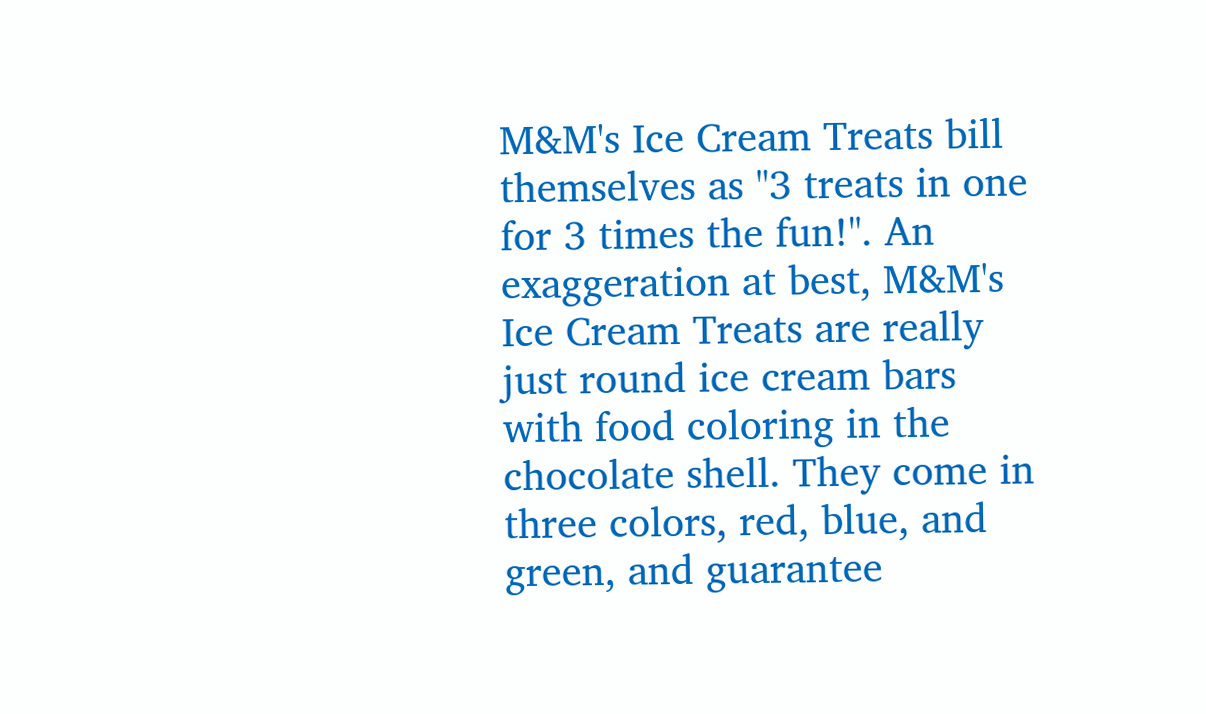M&M's Ice Cream Treats bill themselves as "3 treats in one for 3 times the fun!". An exaggeration at best, M&M's Ice Cream Treats are really just round ice cream bars with food coloring in the chocolate shell. They come in three colors, red, blue, and green, and guarantee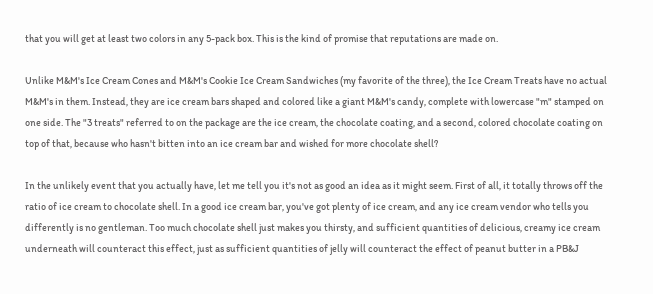that you will get at least two colors in any 5-pack box. This is the kind of promise that reputations are made on.

Unlike M&M's Ice Cream Cones and M&M's Cookie Ice Cream Sandwiches (my favorite of the three), the Ice Cream Treats have no actual M&M's in them. Instead, they are ice cream bars shaped and colored like a giant M&M's candy, complete with lowercase "m" stamped on one side. The "3 treats" referred to on the package are the ice cream, the chocolate coating, and a second, colored chocolate coating on top of that, because who hasn't bitten into an ice cream bar and wished for more chocolate shell?

In the unlikely event that you actually have, let me tell you it's not as good an idea as it might seem. First of all, it totally throws off the ratio of ice cream to chocolate shell. In a good ice cream bar, you've got plenty of ice cream, and any ice cream vendor who tells you differently is no gentleman. Too much chocolate shell just makes you thirsty, and sufficient quantities of delicious, creamy ice cream underneath will counteract this effect, just as sufficient quantities of jelly will counteract the effect of peanut butter in a PB&J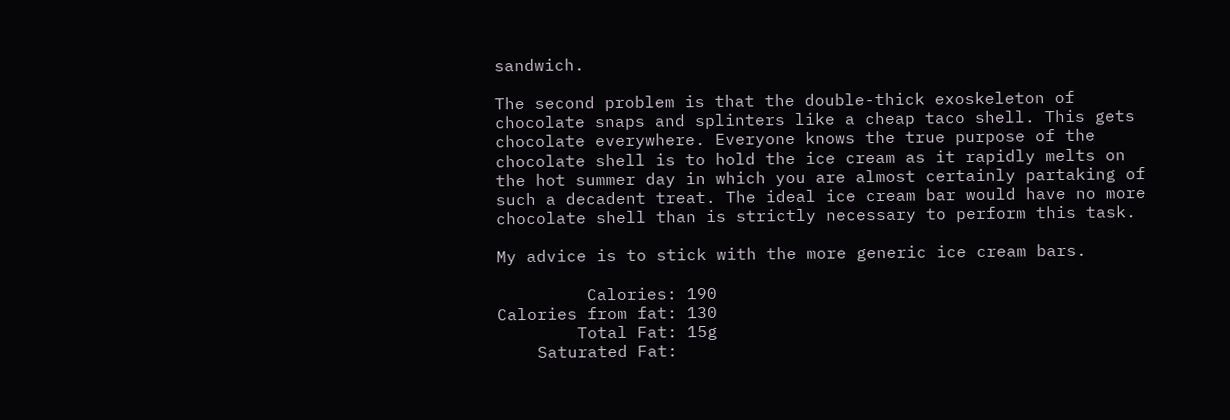sandwich.

The second problem is that the double-thick exoskeleton of chocolate snaps and splinters like a cheap taco shell. This gets chocolate everywhere. Everyone knows the true purpose of the chocolate shell is to hold the ice cream as it rapidly melts on the hot summer day in which you are almost certainly partaking of such a decadent treat. The ideal ice cream bar would have no more chocolate shell than is strictly necessary to perform this task.

My advice is to stick with the more generic ice cream bars.

         Calories: 190
Calories from fat: 130
        Total Fat: 15g
    Saturated Fat: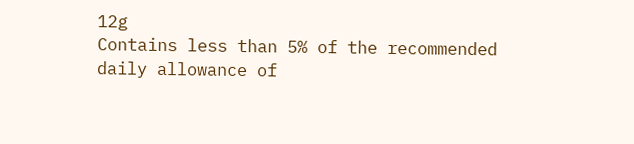12g
Contains less than 5% of the recommended daily allowance of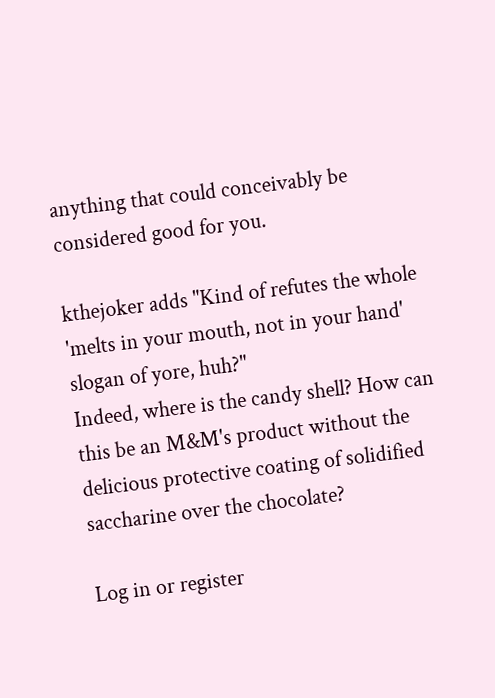anything that could conceivably be considered good for you.

kthejoker adds "Kind of refutes the whole 'melts in your mouth, not in your hand' slogan of yore, huh?"
Indeed, where is the candy shell? How can this be an M&M's product without the delicious protective coating of solidified saccharine over the chocolate?

Log in or register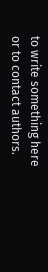to write something here or to contact authors.